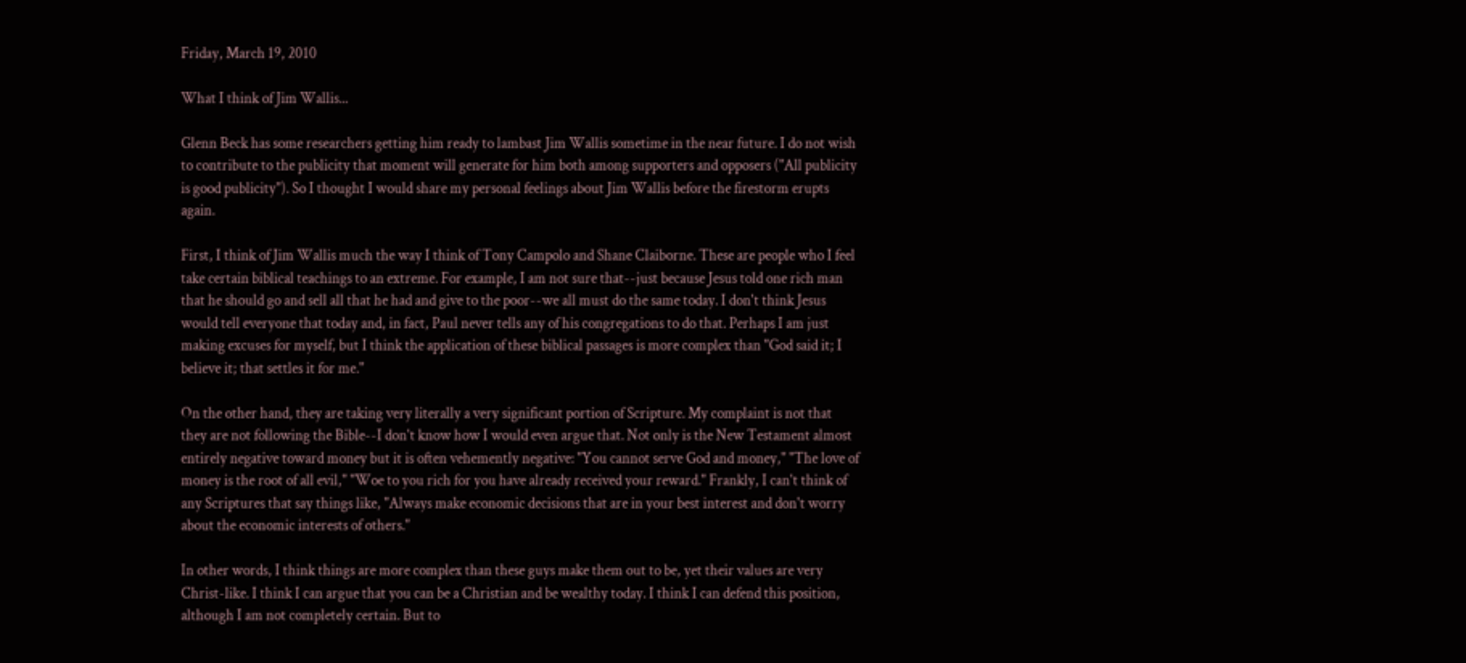Friday, March 19, 2010

What I think of Jim Wallis...

Glenn Beck has some researchers getting him ready to lambast Jim Wallis sometime in the near future. I do not wish to contribute to the publicity that moment will generate for him both among supporters and opposers ("All publicity is good publicity"). So I thought I would share my personal feelings about Jim Wallis before the firestorm erupts again.

First, I think of Jim Wallis much the way I think of Tony Campolo and Shane Claiborne. These are people who I feel take certain biblical teachings to an extreme. For example, I am not sure that--just because Jesus told one rich man that he should go and sell all that he had and give to the poor--we all must do the same today. I don't think Jesus would tell everyone that today and, in fact, Paul never tells any of his congregations to do that. Perhaps I am just making excuses for myself, but I think the application of these biblical passages is more complex than "God said it; I believe it; that settles it for me."

On the other hand, they are taking very literally a very significant portion of Scripture. My complaint is not that they are not following the Bible--I don't know how I would even argue that. Not only is the New Testament almost entirely negative toward money but it is often vehemently negative: "You cannot serve God and money," "The love of money is the root of all evil," "Woe to you rich for you have already received your reward." Frankly, I can't think of any Scriptures that say things like, "Always make economic decisions that are in your best interest and don't worry about the economic interests of others."

In other words, I think things are more complex than these guys make them out to be, yet their values are very Christ-like. I think I can argue that you can be a Christian and be wealthy today. I think I can defend this position, although I am not completely certain. But to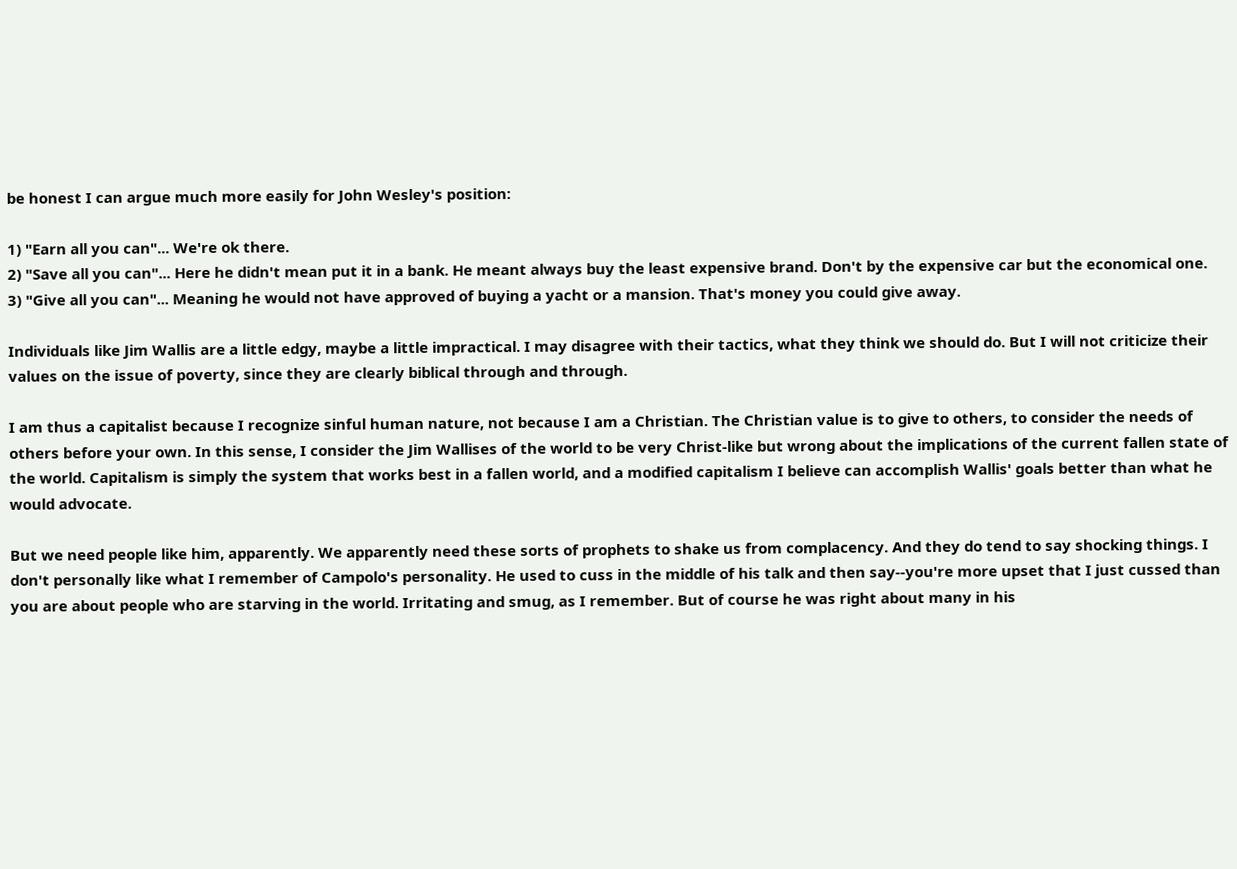be honest I can argue much more easily for John Wesley's position:

1) "Earn all you can"... We're ok there.
2) "Save all you can"... Here he didn't mean put it in a bank. He meant always buy the least expensive brand. Don't by the expensive car but the economical one.
3) "Give all you can"... Meaning he would not have approved of buying a yacht or a mansion. That's money you could give away.

Individuals like Jim Wallis are a little edgy, maybe a little impractical. I may disagree with their tactics, what they think we should do. But I will not criticize their values on the issue of poverty, since they are clearly biblical through and through.

I am thus a capitalist because I recognize sinful human nature, not because I am a Christian. The Christian value is to give to others, to consider the needs of others before your own. In this sense, I consider the Jim Wallises of the world to be very Christ-like but wrong about the implications of the current fallen state of the world. Capitalism is simply the system that works best in a fallen world, and a modified capitalism I believe can accomplish Wallis' goals better than what he would advocate.

But we need people like him, apparently. We apparently need these sorts of prophets to shake us from complacency. And they do tend to say shocking things. I don't personally like what I remember of Campolo's personality. He used to cuss in the middle of his talk and then say--you're more upset that I just cussed than you are about people who are starving in the world. Irritating and smug, as I remember. But of course he was right about many in his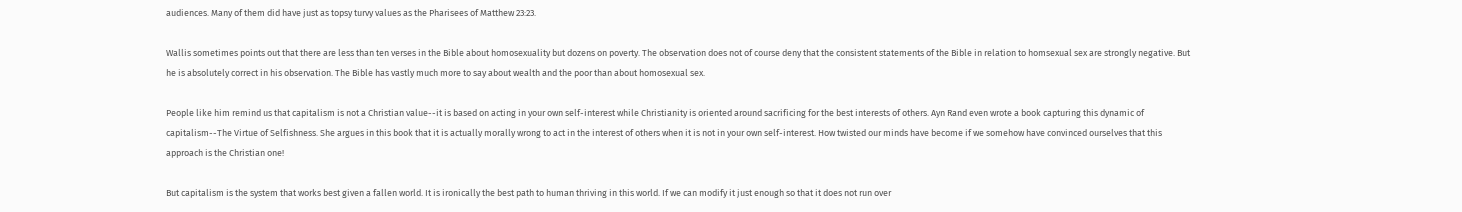audiences. Many of them did have just as topsy turvy values as the Pharisees of Matthew 23:23.

Wallis sometimes points out that there are less than ten verses in the Bible about homosexuality but dozens on poverty. The observation does not of course deny that the consistent statements of the Bible in relation to homsexual sex are strongly negative. But he is absolutely correct in his observation. The Bible has vastly much more to say about wealth and the poor than about homosexual sex.

People like him remind us that capitalism is not a Christian value--it is based on acting in your own self-interest while Christianity is oriented around sacrificing for the best interests of others. Ayn Rand even wrote a book capturing this dynamic of capitalism--The Virtue of Selfishness. She argues in this book that it is actually morally wrong to act in the interest of others when it is not in your own self-interest. How twisted our minds have become if we somehow have convinced ourselves that this approach is the Christian one!

But capitalism is the system that works best given a fallen world. It is ironically the best path to human thriving in this world. If we can modify it just enough so that it does not run over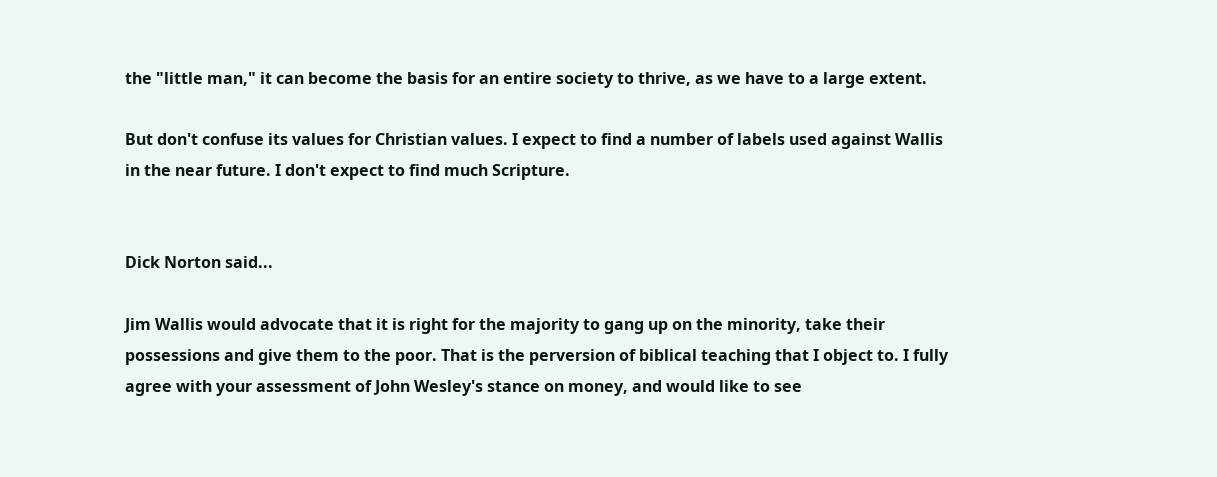the "little man," it can become the basis for an entire society to thrive, as we have to a large extent.

But don't confuse its values for Christian values. I expect to find a number of labels used against Wallis in the near future. I don't expect to find much Scripture.


Dick Norton said...

Jim Wallis would advocate that it is right for the majority to gang up on the minority, take their possessions and give them to the poor. That is the perversion of biblical teaching that I object to. I fully agree with your assessment of John Wesley's stance on money, and would like to see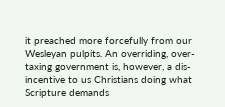it preached more forcefully from our Wesleyan pulpits. An overriding, over-taxing government is, however, a dis-incentive to us Christians doing what Scripture demands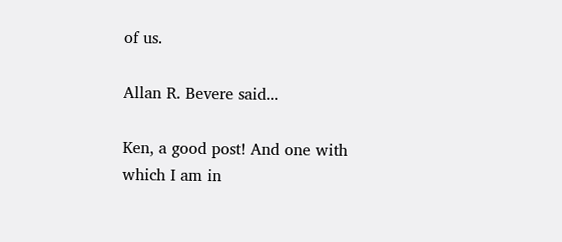of us.

Allan R. Bevere said...

Ken, a good post! And one with which I am in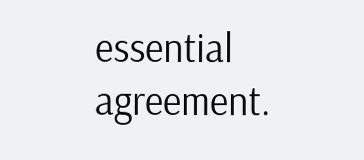essential agreement.